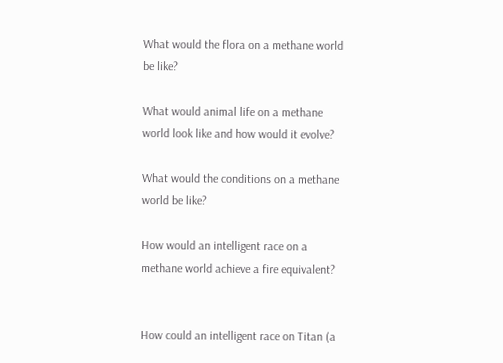What would the flora on a methane world be like?

What would animal life on a methane world look like and how would it evolve?

What would the conditions on a methane world be like?

How would an intelligent race on a methane world achieve a fire equivalent?


How could an intelligent race on Titan (a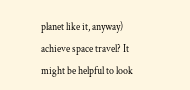planet like it, anyway) achieve space travel? It might be helpful to look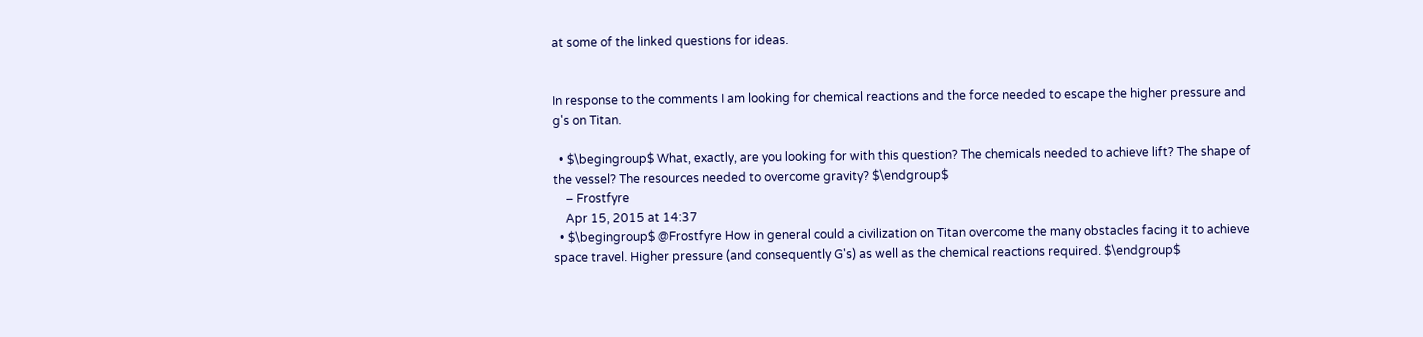at some of the linked questions for ideas.


In response to the comments I am looking for chemical reactions and the force needed to escape the higher pressure and g's on Titan.

  • $\begingroup$ What, exactly, are you looking for with this question? The chemicals needed to achieve lift? The shape of the vessel? The resources needed to overcome gravity? $\endgroup$
    – Frostfyre
    Apr 15, 2015 at 14:37
  • $\begingroup$ @Frostfyre How in general could a civilization on Titan overcome the many obstacles facing it to achieve space travel. Higher pressure (and consequently G's) as well as the chemical reactions required. $\endgroup$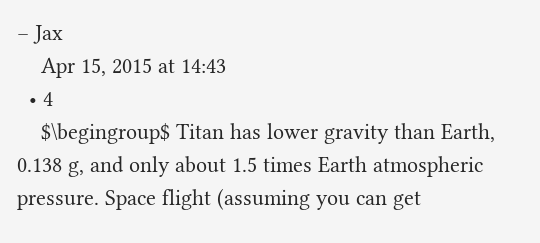– Jax
    Apr 15, 2015 at 14:43
  • 4
    $\begingroup$ Titan has lower gravity than Earth, 0.138 g, and only about 1.5 times Earth atmospheric pressure. Space flight (assuming you can get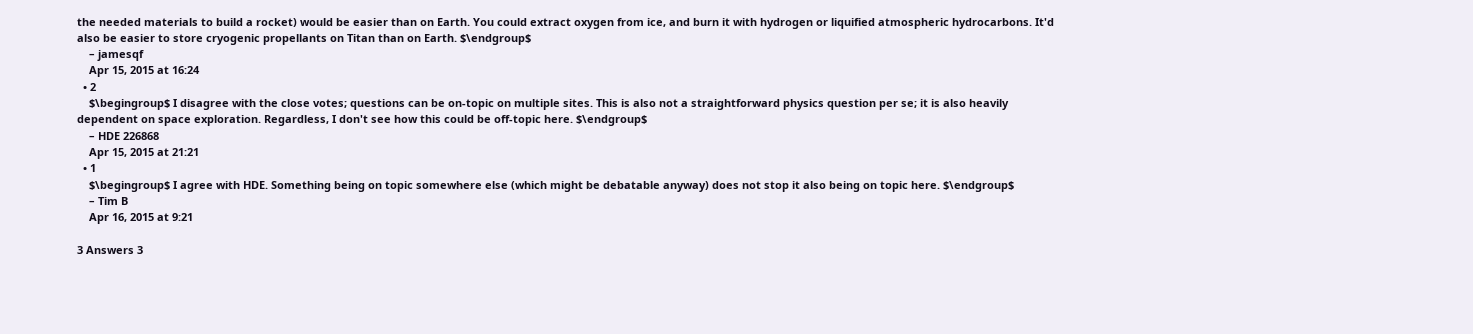the needed materials to build a rocket) would be easier than on Earth. You could extract oxygen from ice, and burn it with hydrogen or liquified atmospheric hydrocarbons. It'd also be easier to store cryogenic propellants on Titan than on Earth. $\endgroup$
    – jamesqf
    Apr 15, 2015 at 16:24
  • 2
    $\begingroup$ I disagree with the close votes; questions can be on-topic on multiple sites. This is also not a straightforward physics question per se; it is also heavily dependent on space exploration. Regardless, I don't see how this could be off-topic here. $\endgroup$
    – HDE 226868
    Apr 15, 2015 at 21:21
  • 1
    $\begingroup$ I agree with HDE. Something being on topic somewhere else (which might be debatable anyway) does not stop it also being on topic here. $\endgroup$
    – Tim B
    Apr 16, 2015 at 9:21

3 Answers 3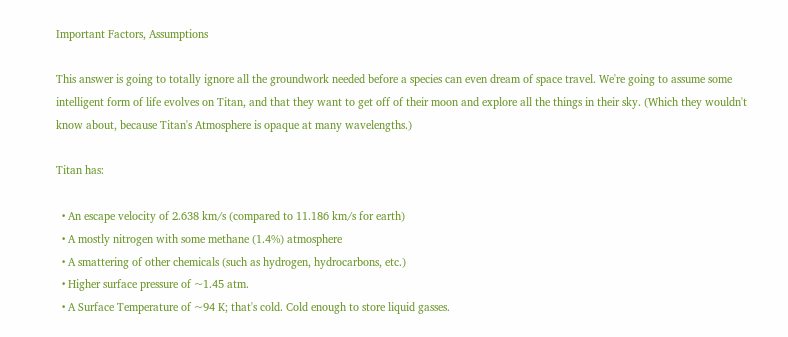Important Factors, Assumptions

This answer is going to totally ignore all the groundwork needed before a species can even dream of space travel. We're going to assume some intelligent form of life evolves on Titan, and that they want to get off of their moon and explore all the things in their sky. (Which they wouldn't know about, because Titan's Atmosphere is opaque at many wavelengths.)

Titan has:

  • An escape velocity of 2.638 km/s (compared to 11.186 km/s for earth)
  • A mostly nitrogen with some methane (1.4%) atmosphere
  • A smattering of other chemicals (such as hydrogen, hydrocarbons, etc.)
  • Higher surface pressure of ~1.45 atm.
  • A Surface Temperature of ~94 K; that's cold. Cold enough to store liquid gasses.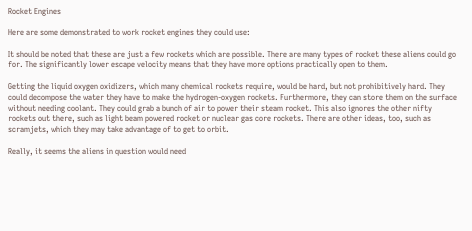Rocket Engines

Here are some demonstrated to work rocket engines they could use:

It should be noted that these are just a few rockets which are possible. There are many types of rocket these aliens could go for. The significantly lower escape velocity means that they have more options practically open to them.

Getting the liquid oxygen oxidizers, which many chemical rockets require, would be hard, but not prohibitively hard. They could decompose the water they have to make the hydrogen-oxygen rockets. Furthermore, they can store them on the surface without needing coolant. They could grab a bunch of air to power their steam rocket. This also ignores the other nifty rockets out there, such as light beam powered rocket or nuclear gas core rockets. There are other ideas, too, such as scramjets, which they may take advantage of to get to orbit.

Really, it seems the aliens in question would need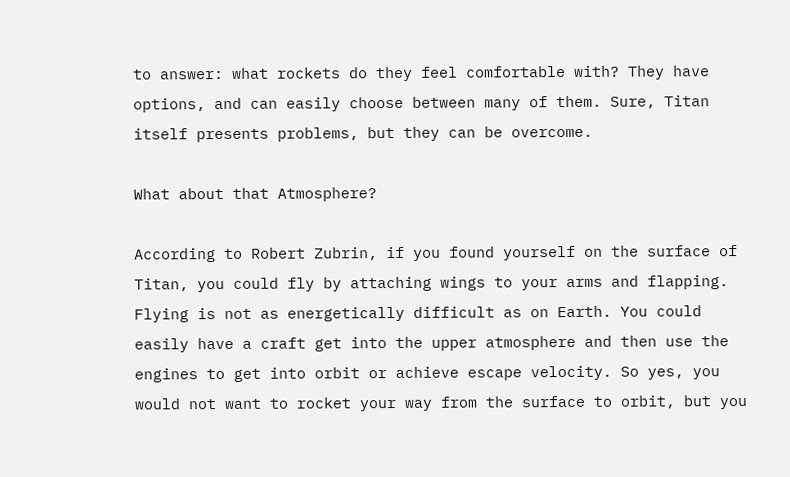to answer: what rockets do they feel comfortable with? They have options, and can easily choose between many of them. Sure, Titan itself presents problems, but they can be overcome.

What about that Atmosphere?

According to Robert Zubrin, if you found yourself on the surface of Titan, you could fly by attaching wings to your arms and flapping. Flying is not as energetically difficult as on Earth. You could easily have a craft get into the upper atmosphere and then use the engines to get into orbit or achieve escape velocity. So yes, you would not want to rocket your way from the surface to orbit, but you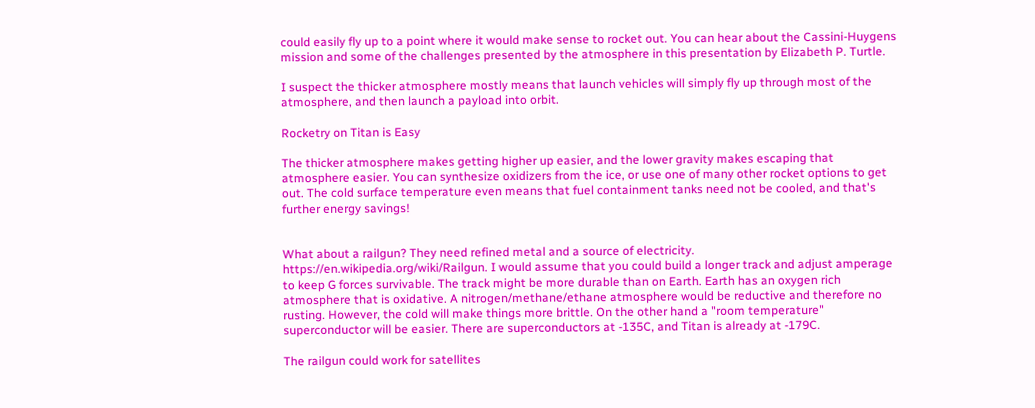could easily fly up to a point where it would make sense to rocket out. You can hear about the Cassini-Huygens mission and some of the challenges presented by the atmosphere in this presentation by Elizabeth P. Turtle.

I suspect the thicker atmosphere mostly means that launch vehicles will simply fly up through most of the atmosphere, and then launch a payload into orbit.

Rocketry on Titan is Easy

The thicker atmosphere makes getting higher up easier, and the lower gravity makes escaping that atmosphere easier. You can synthesize oxidizers from the ice, or use one of many other rocket options to get out. The cold surface temperature even means that fuel containment tanks need not be cooled, and that's further energy savings!


What about a railgun? They need refined metal and a source of electricity. https://en.wikipedia.org/wiki/Railgun. I would assume that you could build a longer track and adjust amperage to keep G forces survivable. The track might be more durable than on Earth. Earth has an oxygen rich atmosphere that is oxidative. A nitrogen/methane/ethane atmosphere would be reductive and therefore no rusting. However, the cold will make things more brittle. On the other hand a "room temperature" superconductor will be easier. There are superconductors at -135C, and Titan is already at -179C.

The railgun could work for satellites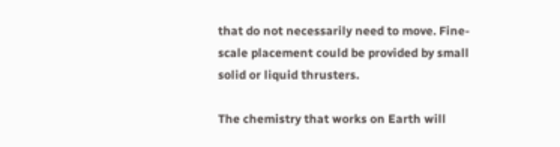that do not necessarily need to move. Fine-scale placement could be provided by small solid or liquid thrusters.

The chemistry that works on Earth will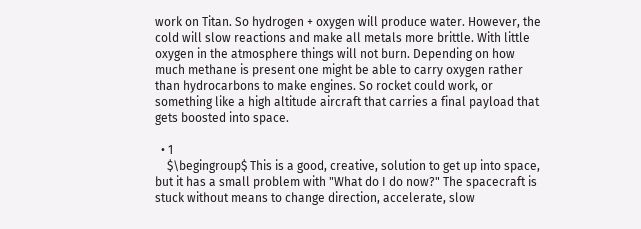work on Titan. So hydrogen + oxygen will produce water. However, the cold will slow reactions and make all metals more brittle. With little oxygen in the atmosphere things will not burn. Depending on how much methane is present one might be able to carry oxygen rather than hydrocarbons to make engines. So rocket could work, or something like a high altitude aircraft that carries a final payload that gets boosted into space.

  • 1
    $\begingroup$ This is a good, creative, solution to get up into space, but it has a small problem with "What do I do now?" The spacecraft is stuck without means to change direction, accelerate, slow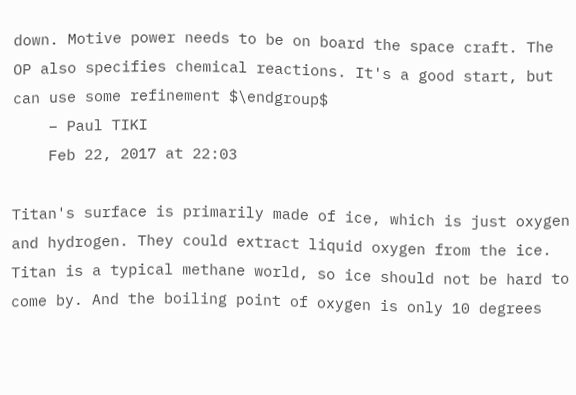down. Motive power needs to be on board the space craft. The OP also specifies chemical reactions. It's a good start, but can use some refinement $\endgroup$
    – Paul TIKI
    Feb 22, 2017 at 22:03

Titan's surface is primarily made of ice, which is just oxygen and hydrogen. They could extract liquid oxygen from the ice. Titan is a typical methane world, so ice should not be hard to come by. And the boiling point of oxygen is only 10 degrees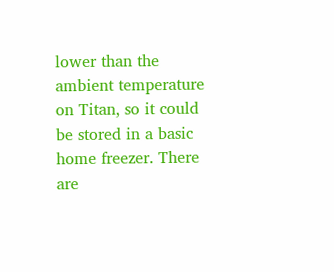lower than the ambient temperature on Titan, so it could be stored in a basic home freezer. There are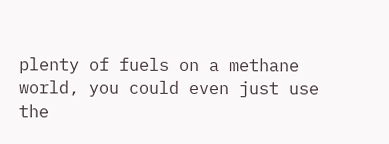plenty of fuels on a methane world, you could even just use the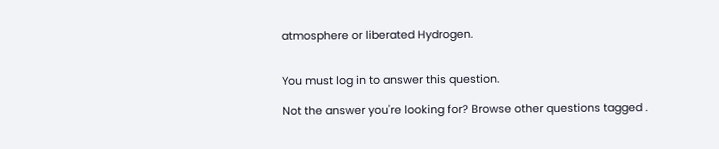atmosphere or liberated Hydrogen.


You must log in to answer this question.

Not the answer you're looking for? Browse other questions tagged .